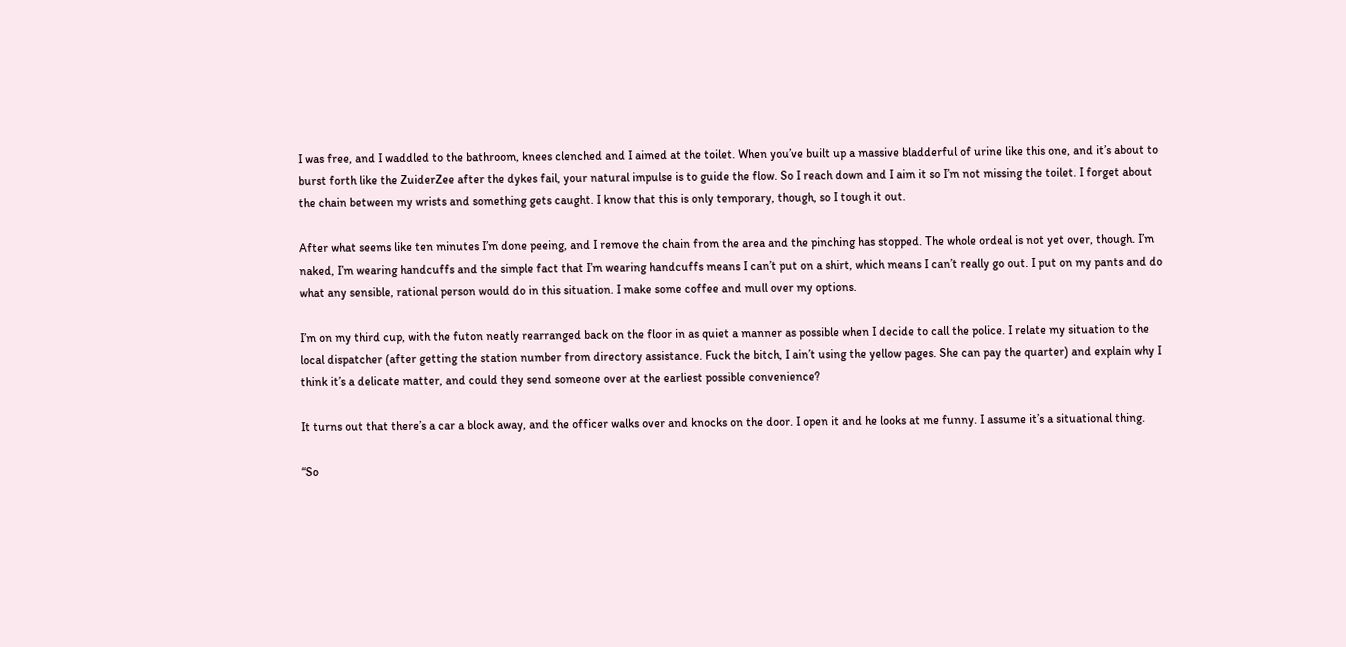I was free, and I waddled to the bathroom, knees clenched and I aimed at the toilet. When you’ve built up a massive bladderful of urine like this one, and it’s about to burst forth like the ZuiderZee after the dykes fail, your natural impulse is to guide the flow. So I reach down and I aim it so I’m not missing the toilet. I forget about the chain between my wrists and something gets caught. I know that this is only temporary, though, so I tough it out.

After what seems like ten minutes I’m done peeing, and I remove the chain from the area and the pinching has stopped. The whole ordeal is not yet over, though. I’m naked, I’m wearing handcuffs and the simple fact that I’m wearing handcuffs means I can’t put on a shirt, which means I can’t really go out. I put on my pants and do what any sensible, rational person would do in this situation. I make some coffee and mull over my options.

I’m on my third cup, with the futon neatly rearranged back on the floor in as quiet a manner as possible when I decide to call the police. I relate my situation to the local dispatcher (after getting the station number from directory assistance. Fuck the bitch, I ain’t using the yellow pages. She can pay the quarter) and explain why I think it’s a delicate matter, and could they send someone over at the earliest possible convenience?

It turns out that there’s a car a block away, and the officer walks over and knocks on the door. I open it and he looks at me funny. I assume it’s a situational thing.

“So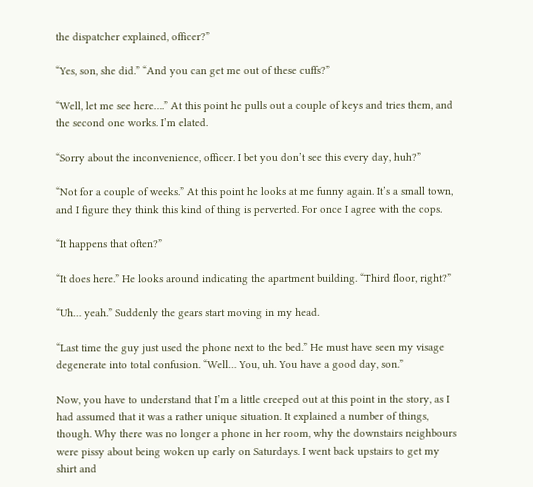the dispatcher explained, officer?”

“Yes, son, she did.” “And you can get me out of these cuffs?”

“Well, let me see here….” At this point he pulls out a couple of keys and tries them, and the second one works. I’m elated.

“Sorry about the inconvenience, officer. I bet you don’t see this every day, huh?”

“Not for a couple of weeks.” At this point he looks at me funny again. It’s a small town, and I figure they think this kind of thing is perverted. For once I agree with the cops.

“It happens that often?”

“It does here.” He looks around indicating the apartment building. “Third floor, right?”

“Uh… yeah.” Suddenly the gears start moving in my head.

“Last time the guy just used the phone next to the bed.” He must have seen my visage degenerate into total confusion. “Well… You, uh. You have a good day, son.”

Now, you have to understand that I’m a little creeped out at this point in the story, as I had assumed that it was a rather unique situation. It explained a number of things, though. Why there was no longer a phone in her room, why the downstairs neighbours were pissy about being woken up early on Saturdays. I went back upstairs to get my shirt and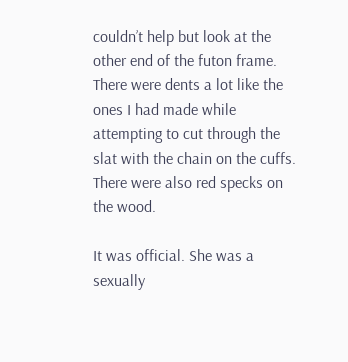couldn’t help but look at the other end of the futon frame. There were dents a lot like the ones I had made while attempting to cut through the slat with the chain on the cuffs. There were also red specks on the wood.

It was official. She was a sexually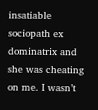insatiable sociopath ex dominatrix and she was cheating on me. I wasn’t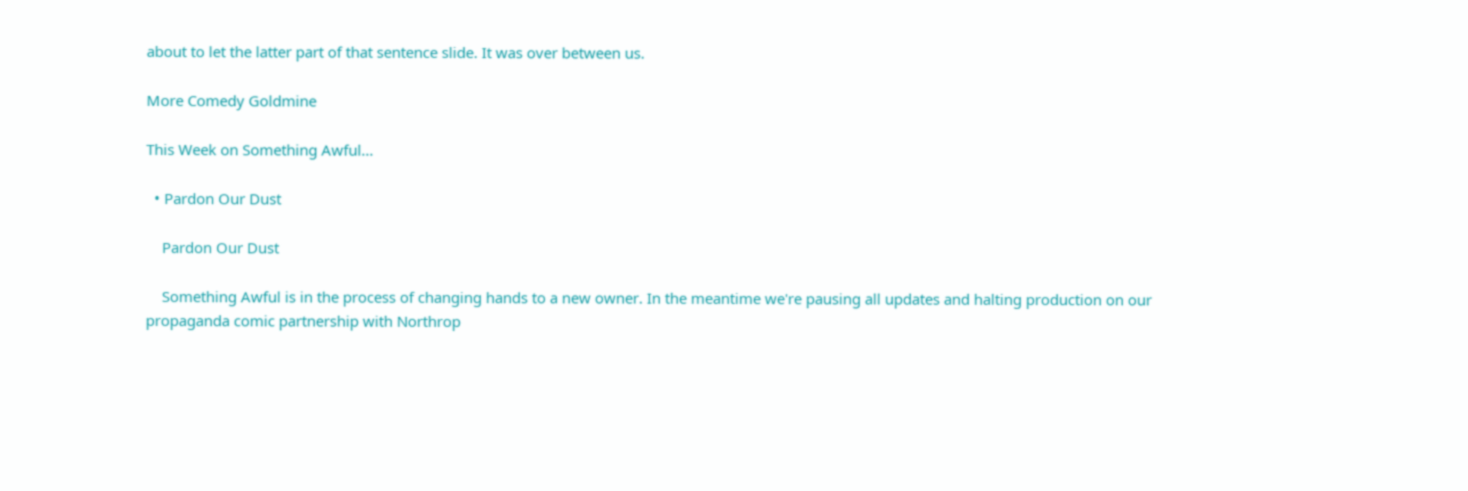about to let the latter part of that sentence slide. It was over between us.

More Comedy Goldmine

This Week on Something Awful...

  • Pardon Our Dust

    Pardon Our Dust

    Something Awful is in the process of changing hands to a new owner. In the meantime we're pausing all updates and halting production on our propaganda comic partnership with Northrop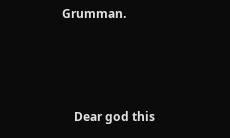Grumman.



    Dear god this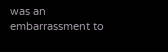was an embarrassment to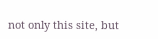not only this site, but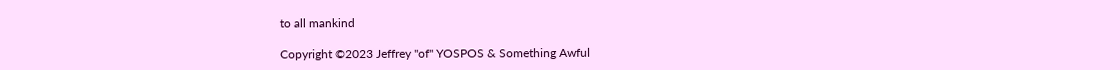to all mankind

Copyright ©2023 Jeffrey "of" YOSPOS & Something Awful